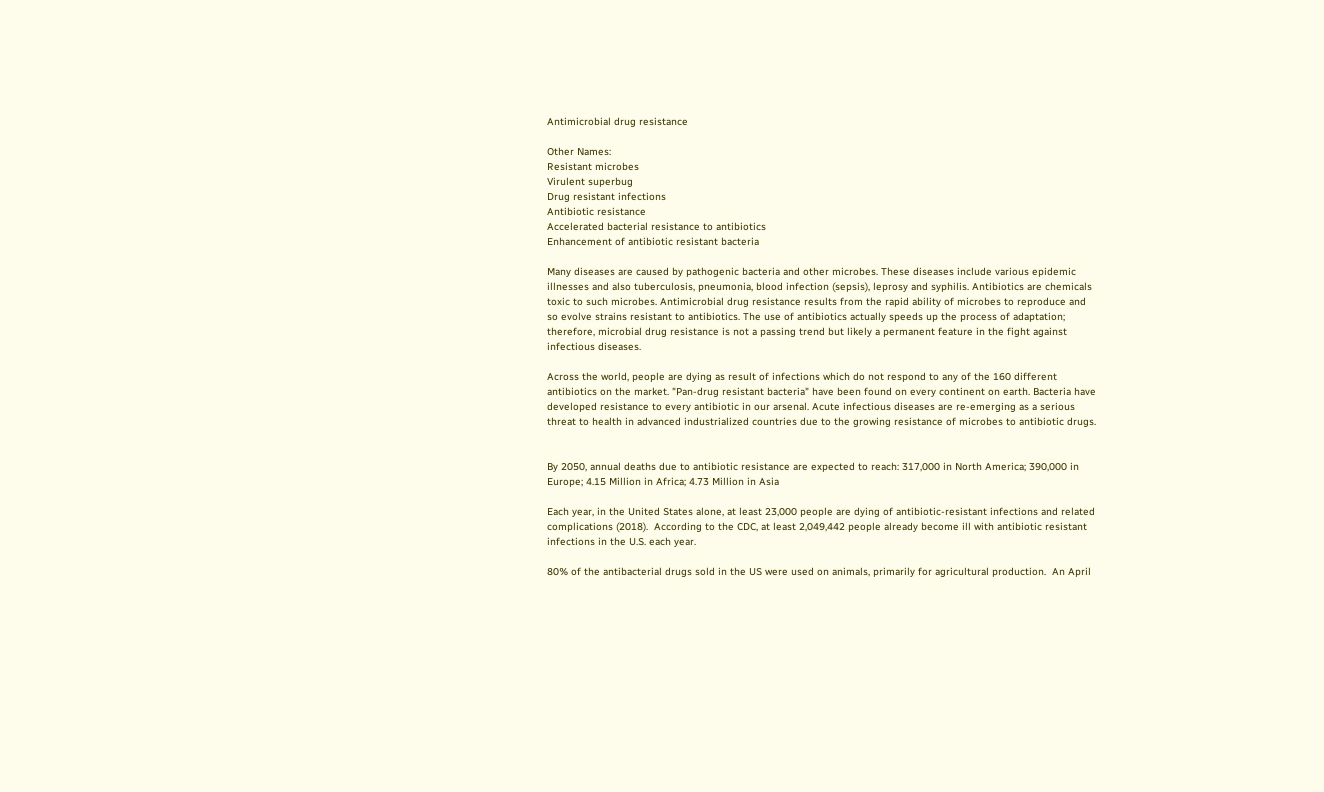Antimicrobial drug resistance

Other Names:
Resistant microbes
Virulent superbug
Drug resistant infections
Antibiotic resistance
Accelerated bacterial resistance to antibiotics
Enhancement of antibiotic resistant bacteria

Many diseases are caused by pathogenic bacteria and other microbes. These diseases include various epidemic illnesses and also tuberculosis, pneumonia, blood infection (sepsis), leprosy and syphilis. Antibiotics are chemicals toxic to such microbes. Antimicrobial drug resistance results from the rapid ability of microbes to reproduce and so evolve strains resistant to antibiotics. The use of antibiotics actually speeds up the process of adaptation; therefore, microbial drug resistance is not a passing trend but likely a permanent feature in the fight against infectious diseases.

Across the world, people are dying as result of infections which do not respond to any of the 160 different antibiotics on the market. "Pan-drug resistant bacteria" have been found on every continent on earth. Bacteria have developed resistance to every antibiotic in our arsenal. Acute infectious diseases are re-emerging as a serious threat to health in advanced industrialized countries due to the growing resistance of microbes to antibiotic drugs.


By 2050, annual deaths due to antibiotic resistance are expected to reach: 317,000 in North America; 390,000 in Europe; 4.15 Million in Africa; 4.73 Million in Asia

Each year, in the United States alone, at least 23,000 people are dying of antibiotic-resistant infections and related complications (2018).  According to the CDC, at least 2,049,442 people already become ill with antibiotic resistant infections in the U.S. each year.

80% of the antibacterial drugs sold in the US were used on animals, primarily for agricultural production.  An April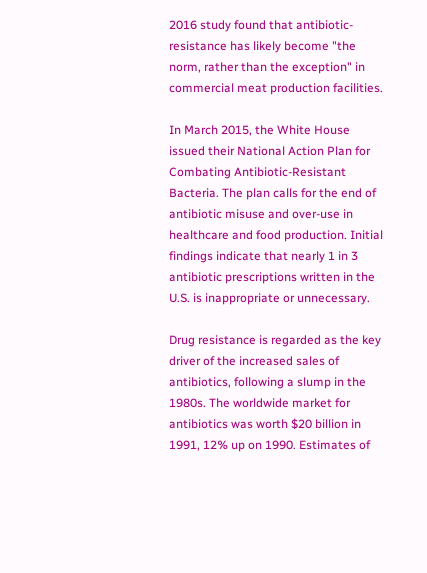2016 study found that antibiotic-resistance has likely become "the norm, rather than the exception" in commercial meat production facilities.

In March 2015, the White House issued their National Action Plan for Combating Antibiotic-Resistant Bacteria. The plan calls for the end of antibiotic misuse and over-use in healthcare and food production. Initial findings indicate that nearly 1 in 3 antibiotic prescriptions written in the U.S. is inappropriate or unnecessary.

Drug resistance is regarded as the key driver of the increased sales of antibiotics, following a slump in the 1980s. The worldwide market for antibiotics was worth $20 billion in 1991, 12% up on 1990. Estimates of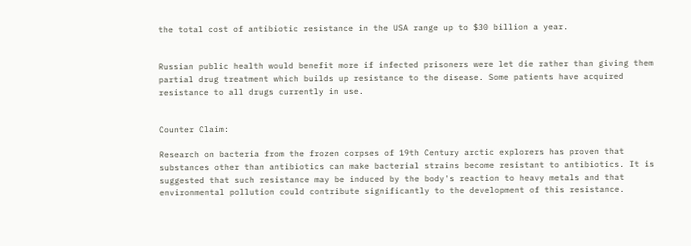the total cost of antibiotic resistance in the USA range up to $30 billion a year.


Russian public health would benefit more if infected prisoners were let die rather than giving them partial drug treatment which builds up resistance to the disease. Some patients have acquired resistance to all drugs currently in use.


Counter Claim:

Research on bacteria from the frozen corpses of 19th Century arctic explorers has proven that substances other than antibiotics can make bacterial strains become resistant to antibiotics. It is suggested that such resistance may be induced by the body's reaction to heavy metals and that environmental pollution could contribute significantly to the development of this resistance.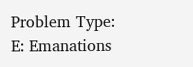Problem Type:
E: Emanations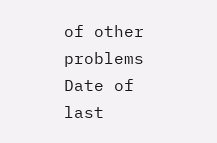of other problems
Date of last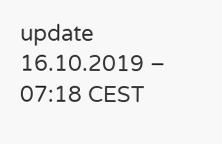update
16.10.2019 – 07:18 CEST